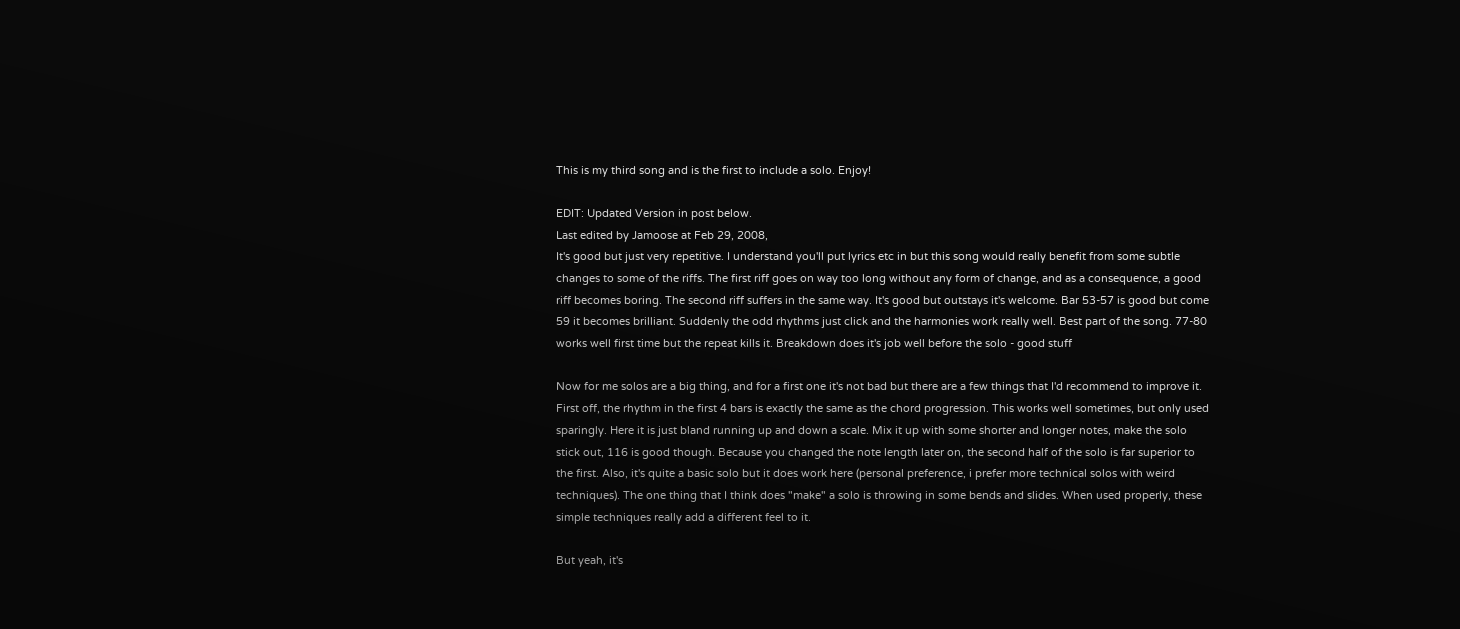This is my third song and is the first to include a solo. Enjoy!

EDIT: Updated Version in post below.
Last edited by Jamoose at Feb 29, 2008,
It's good but just very repetitive. I understand you'll put lyrics etc in but this song would really benefit from some subtle changes to some of the riffs. The first riff goes on way too long without any form of change, and as a consequence, a good riff becomes boring. The second riff suffers in the same way. It's good but outstays it's welcome. Bar 53-57 is good but come 59 it becomes brilliant. Suddenly the odd rhythms just click and the harmonies work really well. Best part of the song. 77-80 works well first time but the repeat kills it. Breakdown does it's job well before the solo - good stuff

Now for me solos are a big thing, and for a first one it's not bad but there are a few things that I'd recommend to improve it. First off, the rhythm in the first 4 bars is exactly the same as the chord progression. This works well sometimes, but only used sparingly. Here it is just bland running up and down a scale. Mix it up with some shorter and longer notes, make the solo stick out, 116 is good though. Because you changed the note length later on, the second half of the solo is far superior to the first. Also, it's quite a basic solo but it does work here (personal preference, i prefer more technical solos with weird techniques). The one thing that I think does "make" a solo is throwing in some bends and slides. When used properly, these simple techniques really add a different feel to it.

But yeah, it's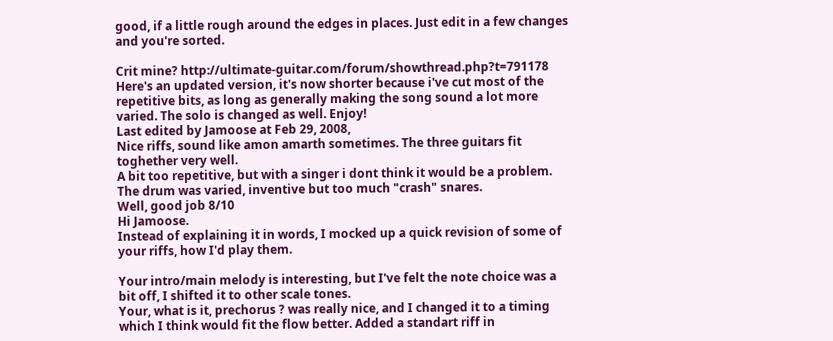good, if a little rough around the edges in places. Just edit in a few changes and you're sorted.

Crit mine? http://ultimate-guitar.com/forum/showthread.php?t=791178
Here's an updated version, it's now shorter because i've cut most of the repetitive bits, as long as generally making the song sound a lot more varied. The solo is changed as well. Enjoy!
Last edited by Jamoose at Feb 29, 2008,
Nice riffs, sound like amon amarth sometimes. The three guitars fit toghether very well.
A bit too repetitive, but with a singer i dont think it would be a problem.
The drum was varied, inventive but too much "crash" snares.
Well, good job 8/10
Hi Jamoose.
Instead of explaining it in words, I mocked up a quick revision of some of your riffs, how I'd play them.

Your intro/main melody is interesting, but I've felt the note choice was a bit off, I shifted it to other scale tones.
Your, what is it, prechorus ? was really nice, and I changed it to a timing which I think would fit the flow better. Added a standart riff in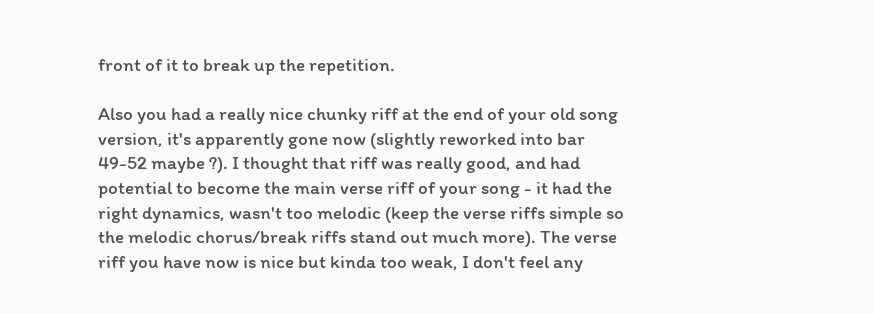front of it to break up the repetition.

Also you had a really nice chunky riff at the end of your old song version, it's apparently gone now (slightly reworked into bar 49-52 maybe ?). I thought that riff was really good, and had potential to become the main verse riff of your song - it had the right dynamics, wasn't too melodic (keep the verse riffs simple so the melodic chorus/break riffs stand out much more). The verse riff you have now is nice but kinda too weak, I don't feel any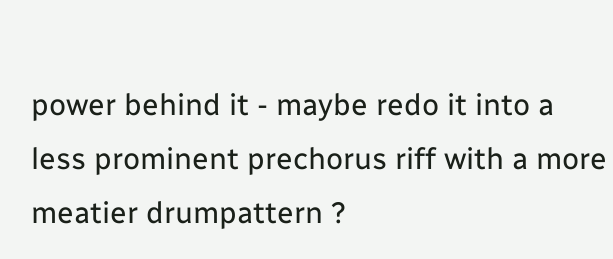power behind it - maybe redo it into a less prominent prechorus riff with a more meatier drumpattern ?